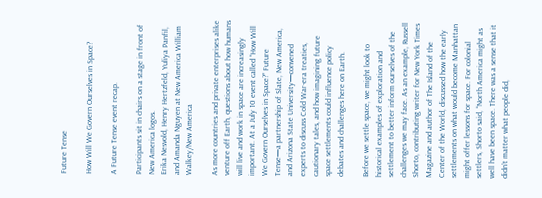Future Tense

How Will We Govern Ourselves in Space?

A Future Tense event recap.

Participants sit in chairs on a stage in front of New America logos.
Erika Nesvold, Henry Hertzfeld, Yuliya Panfil, and Amanda Nguyen at New America William Walkey/New America

As more countries and private enterprises alike venture off Earth, questions about how humans will live and work in space are increasingly important. At a July 10 event called “How Will We Govern Ourselves in Space?” Future Tense—a partnership of Slate, New America, and Arizona State University—convened experts to discuss Cold War-era treaties, cautionary tales, and how imagining future space settlements could influence policy debates and challenges here on Earth.

Before we settle space, we might look to historical examples of exploration and settlement to better inform ourselves of the challenges we may face. As an example, Russell Shorto, contributing writer for New York Times Magazine and author of The Island of the Center of the World, discussed how the early settlements on what would become Manhattan might offer lessons for space. For colonial settlers, Shorto said, “North America might as well have been space. There was a sense that it didn’t matter what people did,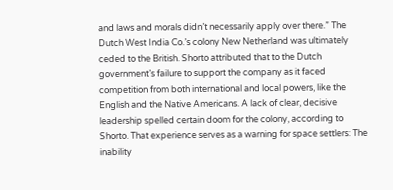and laws and morals didn’t necessarily apply over there.” The Dutch West India Co.’s colony New Netherland was ultimately ceded to the British. Shorto attributed that to the Dutch government’s failure to support the company as it faced competition from both international and local powers, like the English and the Native Americans. A lack of clear, decisive leadership spelled certain doom for the colony, according to Shorto. That experience serves as a warning for space settlers: The inability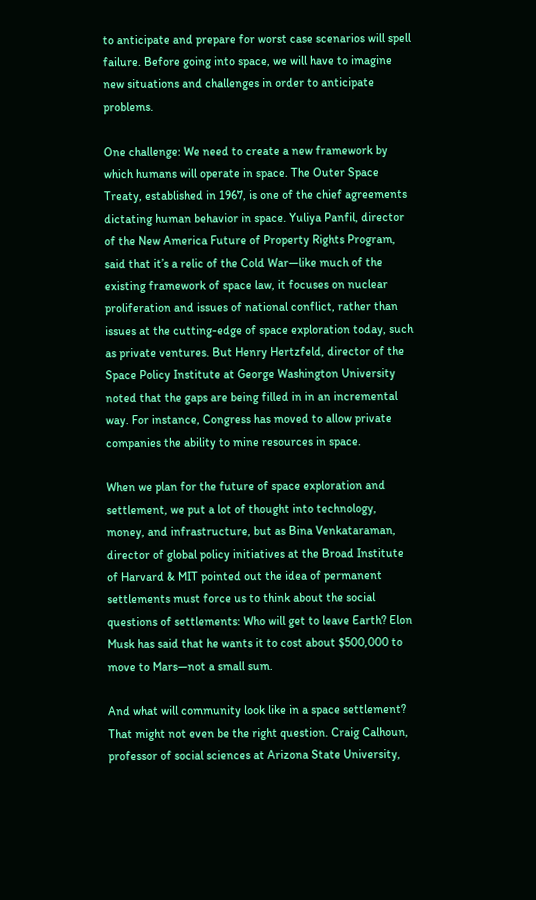to anticipate and prepare for worst case scenarios will spell failure. Before going into space, we will have to imagine new situations and challenges in order to anticipate problems.

One challenge: We need to create a new framework by which humans will operate in space. The Outer Space Treaty, established in 1967, is one of the chief agreements dictating human behavior in space. Yuliya Panfil, director of the New America Future of Property Rights Program, said that it’s a relic of the Cold War—like much of the existing framework of space law, it focuses on nuclear proliferation and issues of national conflict, rather than issues at the cutting-edge of space exploration today, such as private ventures. But Henry Hertzfeld, director of the Space Policy Institute at George Washington University noted that the gaps are being filled in in an incremental way. For instance, Congress has moved to allow private companies the ability to mine resources in space.

When we plan for the future of space exploration and settlement, we put a lot of thought into technology, money, and infrastructure, but as Bina Venkataraman, director of global policy initiatives at the Broad Institute of Harvard & MIT pointed out the idea of permanent settlements must force us to think about the social questions of settlements: Who will get to leave Earth? Elon Musk has said that he wants it to cost about $500,000 to move to Mars—not a small sum.

And what will community look like in a space settlement? That might not even be the right question. Craig Calhoun, professor of social sciences at Arizona State University,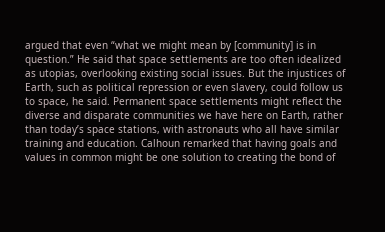argued that even “what we might mean by [community] is in question.” He said that space settlements are too often idealized as utopias, overlooking existing social issues. But the injustices of Earth, such as political repression or even slavery, could follow us to space, he said. Permanent space settlements might reflect the diverse and disparate communities we have here on Earth, rather than today’s space stations, with astronauts who all have similar training and education. Calhoun remarked that having goals and values in common might be one solution to creating the bond of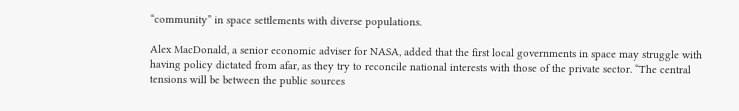“community” in space settlements with diverse populations.

Alex MacDonald, a senior economic adviser for NASA, added that the first local governments in space may struggle with having policy dictated from afar, as they try to reconcile national interests with those of the private sector. “The central tensions will be between the public sources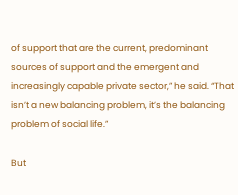of support that are the current, predominant sources of support and the emergent and increasingly capable private sector,” he said. “That isn’t a new balancing problem, it’s the balancing problem of social life.”

But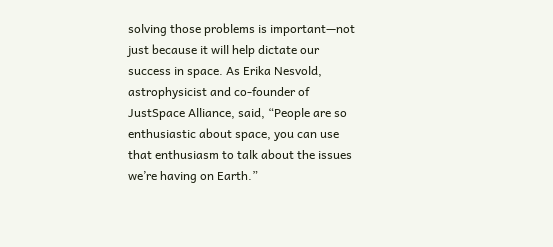solving those problems is important—not just because it will help dictate our success in space. As Erika Nesvold, astrophysicist and co-founder of JustSpace Alliance, said, “People are so enthusiastic about space, you can use that enthusiasm to talk about the issues we’re having on Earth.”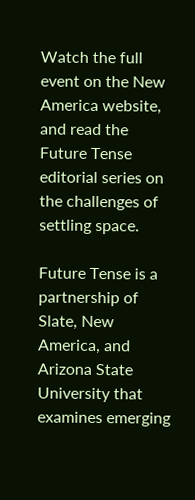Watch the full event on the New America website, and read the Future Tense editorial series on the challenges of settling space.

Future Tense is a partnership of Slate, New America, and Arizona State University that examines emerging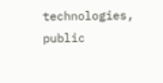technologies, public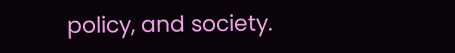policy, and society.